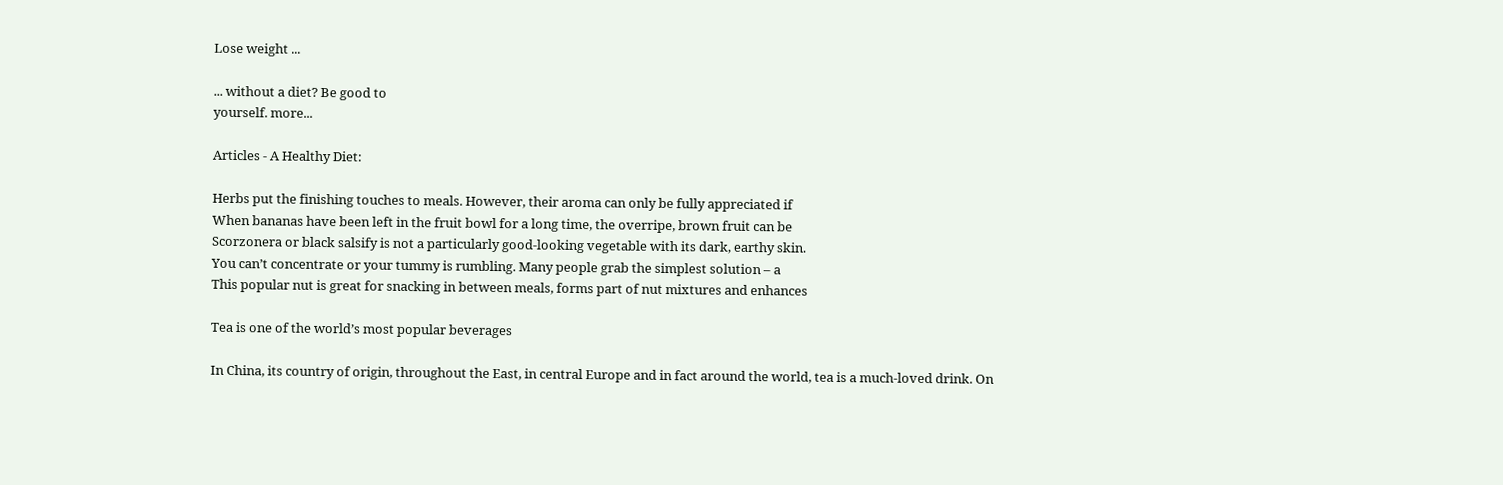Lose weight ...

... without a diet? Be good to
yourself. more...

Articles - A Healthy Diet:

Herbs put the finishing touches to meals. However, their aroma can only be fully appreciated if
When bananas have been left in the fruit bowl for a long time, the overripe, brown fruit can be
Scorzonera or black salsify is not a particularly good-looking vegetable with its dark, earthy skin.
You can’t concentrate or your tummy is rumbling. Many people grab the simplest solution – a
This popular nut is great for snacking in between meals, forms part of nut mixtures and enhances

Tea is one of the world’s most popular beverages

In China, its country of origin, throughout the East, in central Europe and in fact around the world, tea is a much-loved drink. On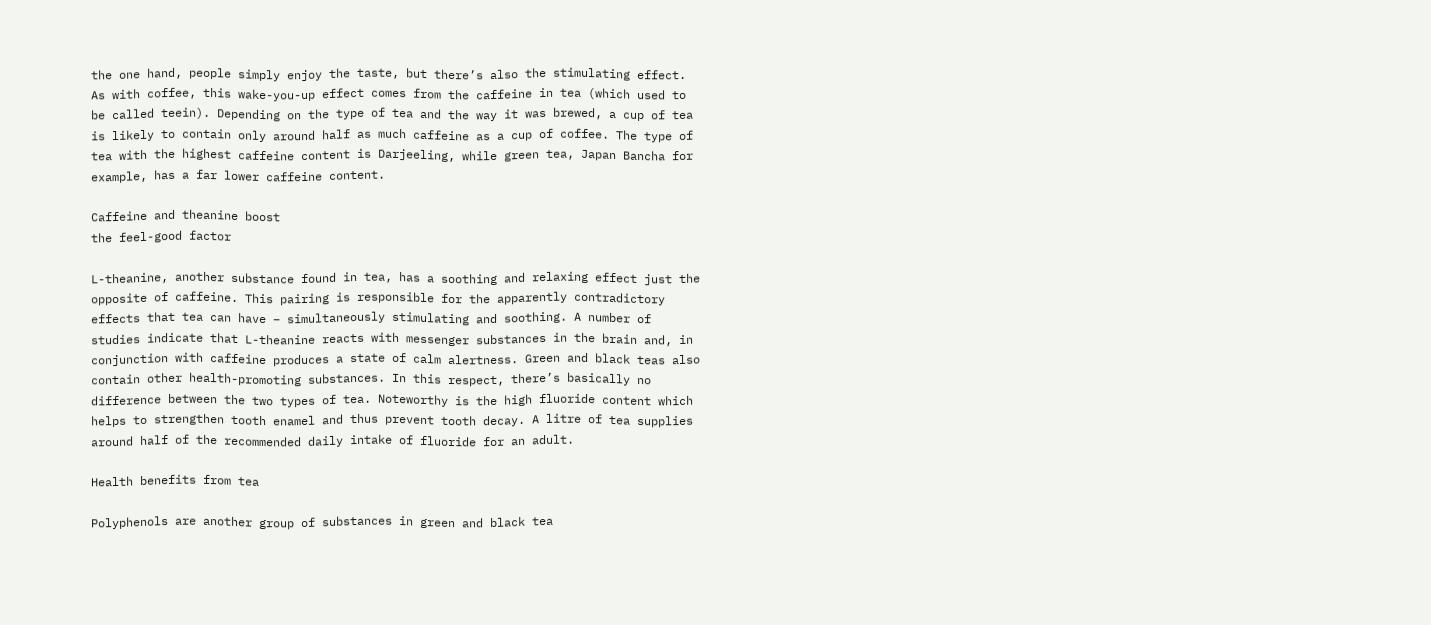the one hand, people simply enjoy the taste, but there’s also the stimulating effect. As with coffee, this wake-you-up effect comes from the caffeine in tea (which used to be called teein). Depending on the type of tea and the way it was brewed, a cup of tea is likely to contain only around half as much caffeine as a cup of coffee. The type of tea with the highest caffeine content is Darjeeling, while green tea, Japan Bancha for example, has a far lower caffeine content.

Caffeine and theanine boost
the feel-good factor

L-theanine, another substance found in tea, has a soothing and relaxing effect just the opposite of caffeine. This pairing is responsible for the apparently contradictory effects that tea can have – simultaneously stimulating and soothing. A number of studies indicate that L-theanine reacts with messenger substances in the brain and, in conjunction with caffeine produces a state of calm alertness. Green and black teas also contain other health-promoting substances. In this respect, there’s basically no difference between the two types of tea. Noteworthy is the high fluoride content which helps to strengthen tooth enamel and thus prevent tooth decay. A litre of tea supplies around half of the recommended daily intake of fluoride for an adult.

Health benefits from tea

Polyphenols are another group of substances in green and black tea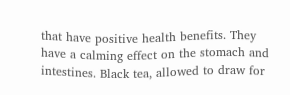that have positive health benefits. They have a calming effect on the stomach and intestines. Black tea, allowed to draw for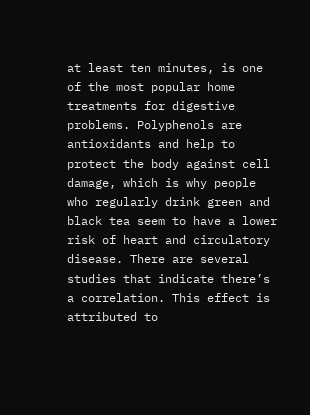at least ten minutes, is one of the most popular home treatments for digestive problems. Polyphenols are antioxidants and help to protect the body against cell damage, which is why people who regularly drink green and black tea seem to have a lower risk of heart and circulatory disease. There are several studies that indicate there’s a correlation. This effect is attributed to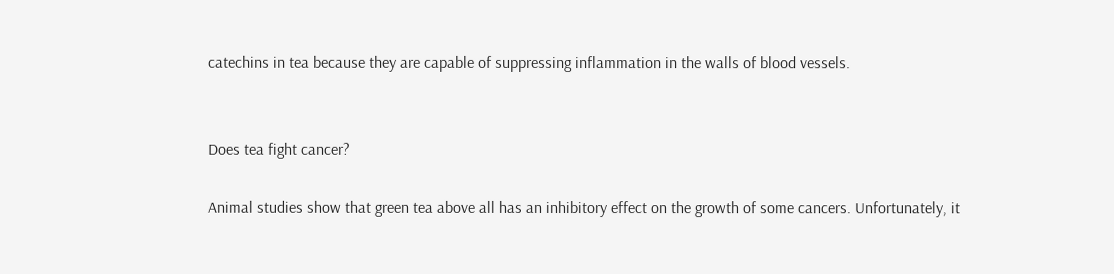catechins in tea because they are capable of suppressing inflammation in the walls of blood vessels.


Does tea fight cancer?

Animal studies show that green tea above all has an inhibitory effect on the growth of some cancers. Unfortunately, it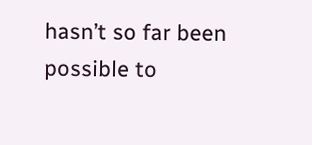hasn’t so far been possible to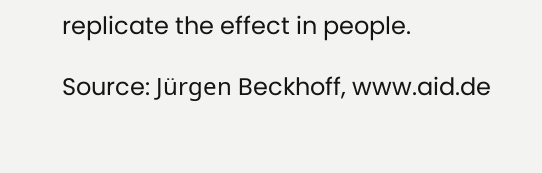replicate the effect in people.

Source: Jürgen Beckhoff, www.aid.de